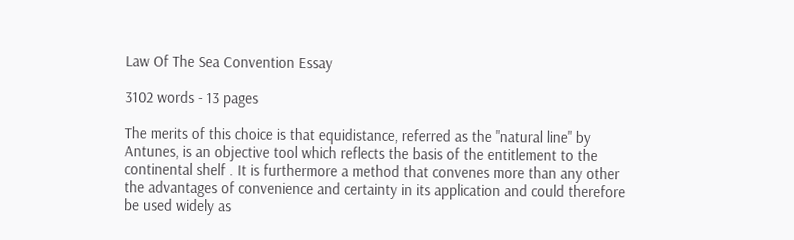Law Of The Sea Convention Essay

3102 words - 13 pages

The merits of this choice is that equidistance, referred as the "natural line" by Antunes, is an objective tool which reflects the basis of the entitlement to the continental shelf . It is furthermore a method that convenes more than any other the advantages of convenience and certainty in its application and could therefore be used widely as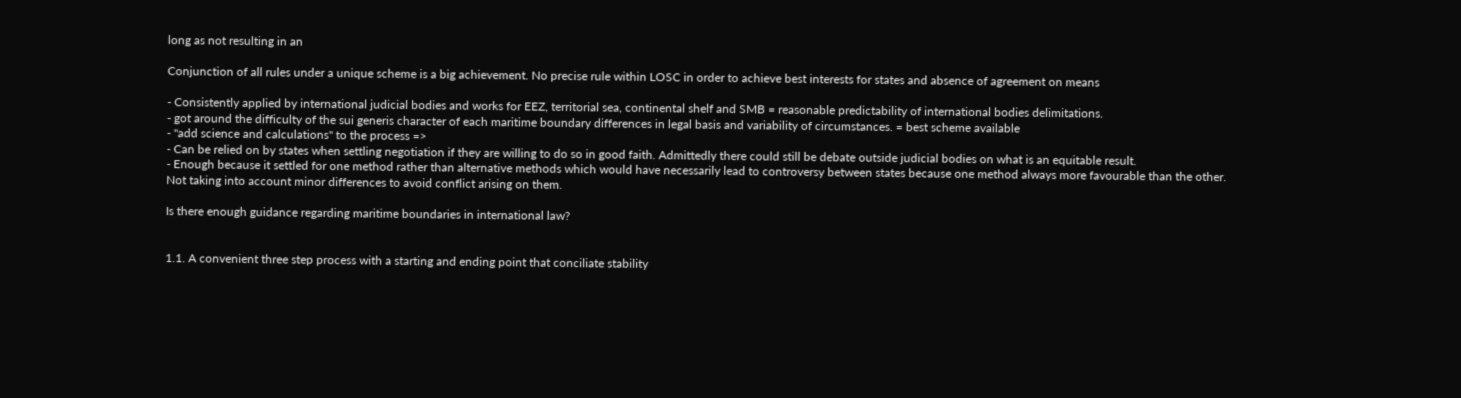long as not resulting in an

Conjunction of all rules under a unique scheme is a big achievement. No precise rule within LOSC in order to achieve best interests for states and absence of agreement on means

- Consistently applied by international judicial bodies and works for EEZ, territorial sea, continental shelf and SMB = reasonable predictability of international bodies delimitations.
- got around the difficulty of the sui generis character of each maritime boundary differences in legal basis and variability of circumstances. = best scheme available
- "add science and calculations" to the process =>
- Can be relied on by states when settling negotiation if they are willing to do so in good faith. Admittedly there could still be debate outside judicial bodies on what is an equitable result.
- Enough because it settled for one method rather than alternative methods which would have necessarily lead to controversy between states because one method always more favourable than the other.
Not taking into account minor differences to avoid conflict arising on them.

Is there enough guidance regarding maritime boundaries in international law?


1.1. A convenient three step process with a starting and ending point that conciliate stability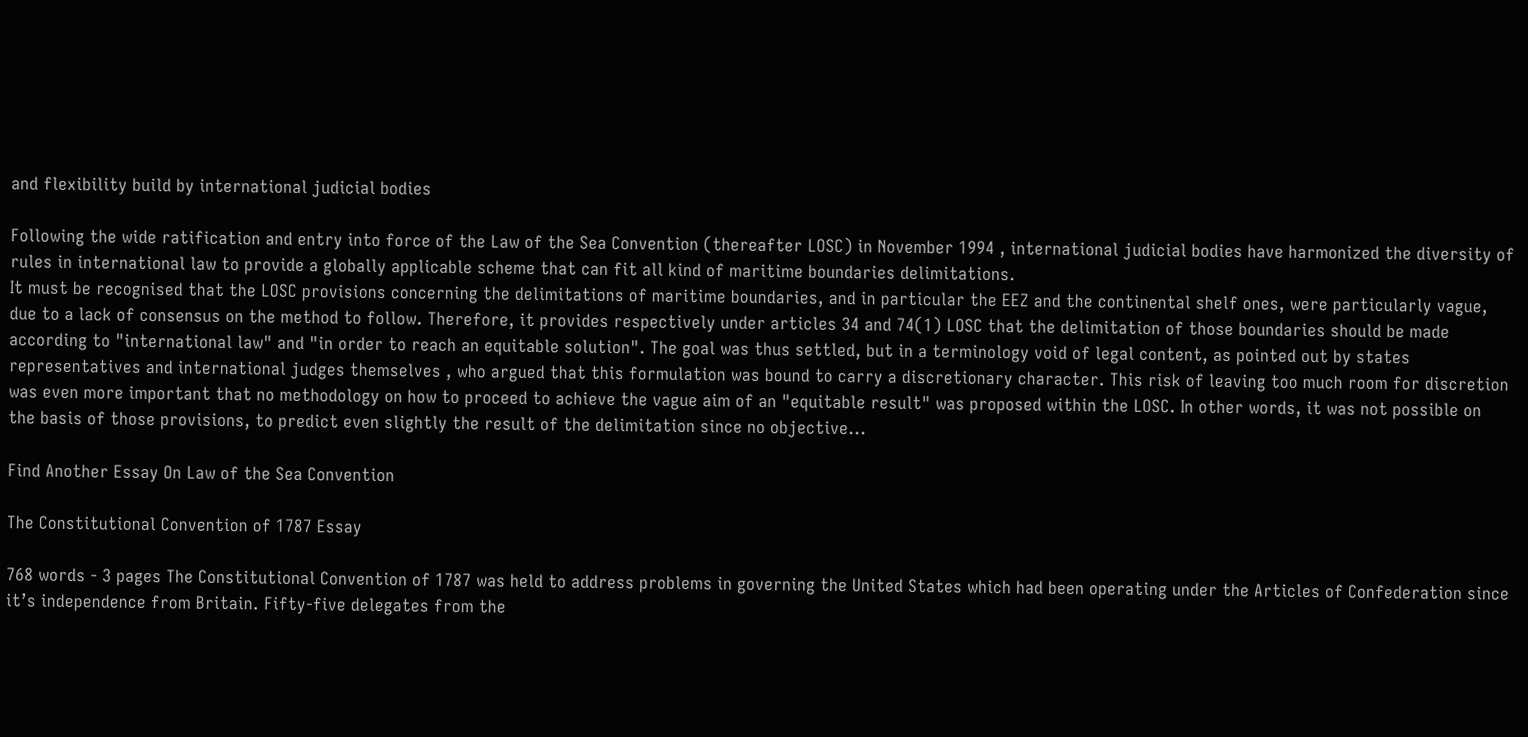and flexibility build by international judicial bodies

Following the wide ratification and entry into force of the Law of the Sea Convention (thereafter LOSC) in November 1994 , international judicial bodies have harmonized the diversity of rules in international law to provide a globally applicable scheme that can fit all kind of maritime boundaries delimitations.
It must be recognised that the LOSC provisions concerning the delimitations of maritime boundaries, and in particular the EEZ and the continental shelf ones, were particularly vague, due to a lack of consensus on the method to follow. Therefore, it provides respectively under articles 34 and 74(1) LOSC that the delimitation of those boundaries should be made according to "international law" and "in order to reach an equitable solution". The goal was thus settled, but in a terminology void of legal content, as pointed out by states representatives and international judges themselves , who argued that this formulation was bound to carry a discretionary character. This risk of leaving too much room for discretion was even more important that no methodology on how to proceed to achieve the vague aim of an "equitable result" was proposed within the LOSC. In other words, it was not possible on the basis of those provisions, to predict even slightly the result of the delimitation since no objective...

Find Another Essay On Law of the Sea Convention

The Constitutional Convention of 1787 Essay

768 words - 3 pages The Constitutional Convention of 1787 was held to address problems in governing the United States which had been operating under the Articles of Confederation since it’s independence from Britain. Fifty-five delegates from the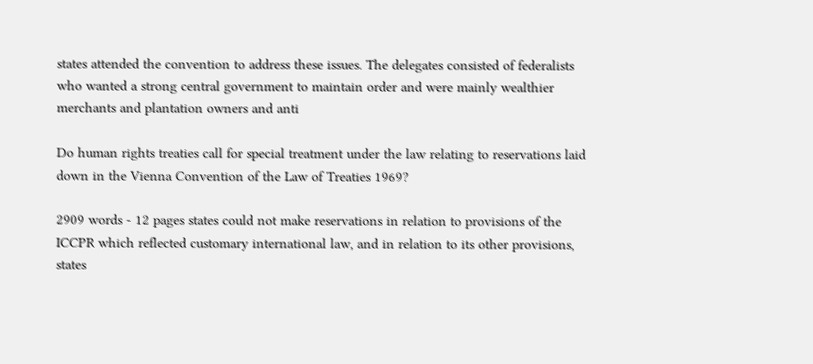states attended the convention to address these issues. The delegates consisted of federalists who wanted a strong central government to maintain order and were mainly wealthier merchants and plantation owners and anti

Do human rights treaties call for special treatment under the law relating to reservations laid down in the Vienna Convention of the Law of Treaties 1969?

2909 words - 12 pages states could not make reservations in relation to provisions of the ICCPR which reflected customary international law, and in relation to its other provisions, states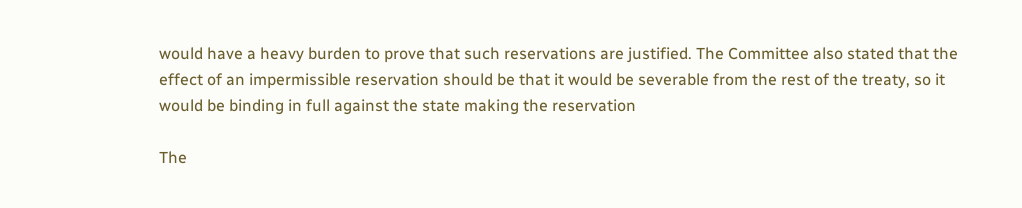would have a heavy burden to prove that such reservations are justified. The Committee also stated that the effect of an impermissible reservation should be that it would be severable from the rest of the treaty, so it would be binding in full against the state making the reservation

The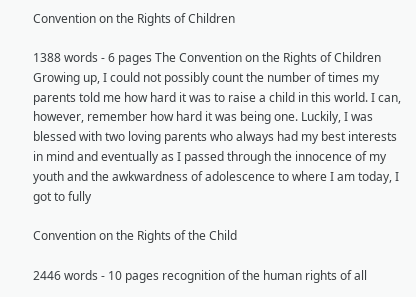Convention on the Rights of Children

1388 words - 6 pages The Convention on the Rights of Children Growing up, I could not possibly count the number of times my parents told me how hard it was to raise a child in this world. I can, however, remember how hard it was being one. Luckily, I was blessed with two loving parents who always had my best interests in mind and eventually as I passed through the innocence of my youth and the awkwardness of adolescence to where I am today, I got to fully

Convention on the Rights of the Child

2446 words - 10 pages recognition of the human rights of all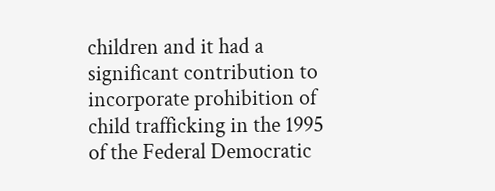children and it had a significant contribution to incorporate prohibition of child trafficking in the 1995 of the Federal Democratic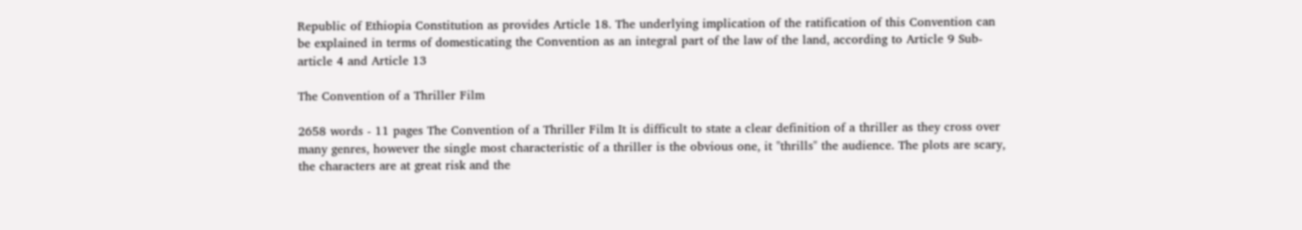Republic of Ethiopia Constitution as provides Article 18. The underlying implication of the ratification of this Convention can be explained in terms of domesticating the Convention as an integral part of the law of the land, according to Article 9 Sub-article 4 and Article 13

The Convention of a Thriller Film

2658 words - 11 pages The Convention of a Thriller Film It is difficult to state a clear definition of a thriller as they cross over many genres, however the single most characteristic of a thriller is the obvious one, it "thrills" the audience. The plots are scary, the characters are at great risk and the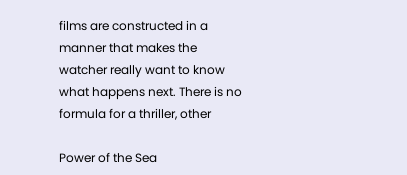films are constructed in a manner that makes the watcher really want to know what happens next. There is no formula for a thriller, other

Power of the Sea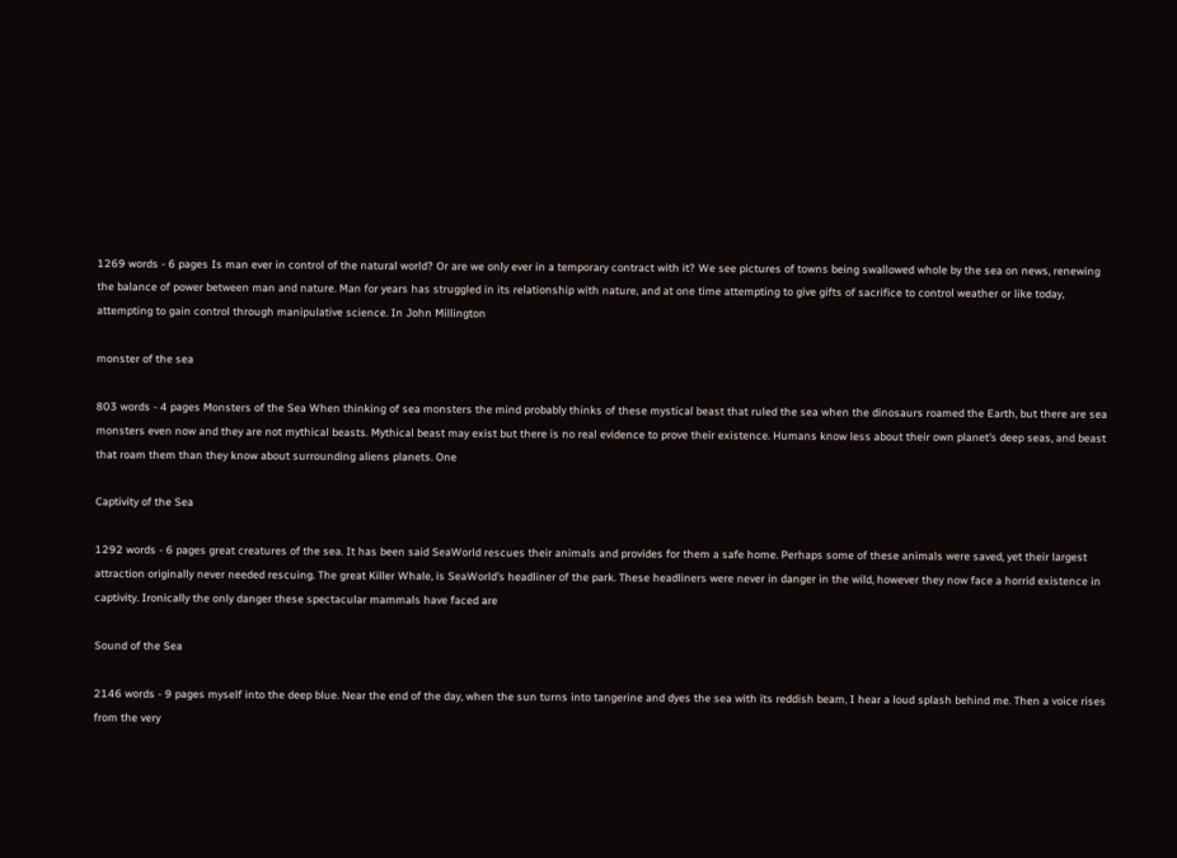1269 words - 6 pages Is man ever in control of the natural world? Or are we only ever in a temporary contract with it? We see pictures of towns being swallowed whole by the sea on news, renewing the balance of power between man and nature. Man for years has struggled in its relationship with nature, and at one time attempting to give gifts of sacrifice to control weather or like today, attempting to gain control through manipulative science. In John Millington

monster of the sea

803 words - 4 pages Monsters of the Sea When thinking of sea monsters the mind probably thinks of these mystical beast that ruled the sea when the dinosaurs roamed the Earth, but there are sea monsters even now and they are not mythical beasts. Mythical beast may exist but there is no real evidence to prove their existence. Humans know less about their own planet’s deep seas, and beast that roam them than they know about surrounding aliens planets. One

Captivity of the Sea

1292 words - 6 pages great creatures of the sea. It has been said SeaWorld rescues their animals and provides for them a safe home. Perhaps some of these animals were saved, yet their largest attraction originally never needed rescuing. The great Killer Whale, is SeaWorld’s headliner of the park. These headliners were never in danger in the wild, however they now face a horrid existence in captivity. Ironically the only danger these spectacular mammals have faced are

Sound of the Sea

2146 words - 9 pages myself into the deep blue. Near the end of the day, when the sun turns into tangerine and dyes the sea with its reddish beam, I hear a loud splash behind me. Then a voice rises from the very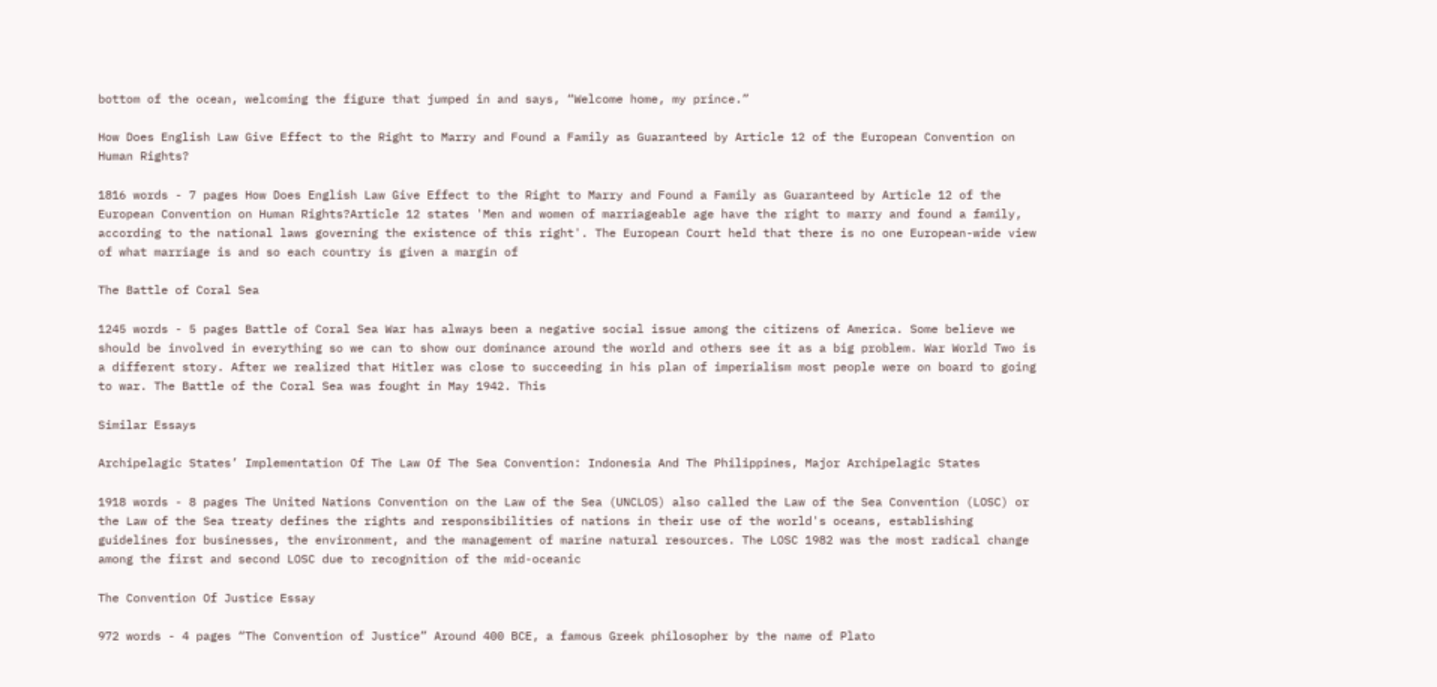bottom of the ocean, welcoming the figure that jumped in and says, “Welcome home, my prince.”

How Does English Law Give Effect to the Right to Marry and Found a Family as Guaranteed by Article 12 of the European Convention on Human Rights?

1816 words - 7 pages How Does English Law Give Effect to the Right to Marry and Found a Family as Guaranteed by Article 12 of the European Convention on Human Rights?Article 12 states 'Men and women of marriageable age have the right to marry and found a family, according to the national laws governing the existence of this right'. The European Court held that there is no one European-wide view of what marriage is and so each country is given a margin of

The Battle of Coral Sea

1245 words - 5 pages Battle of Coral Sea War has always been a negative social issue among the citizens of America. Some believe we should be involved in everything so we can to show our dominance around the world and others see it as a big problem. War World Two is a different story. After we realized that Hitler was close to succeeding in his plan of imperialism most people were on board to going to war. The Battle of the Coral Sea was fought in May 1942. This

Similar Essays

Archipelagic States’ Implementation Of The Law Of The Sea Convention: Indonesia And The Philippines, Major Archipelagic States

1918 words - 8 pages The United Nations Convention on the Law of the Sea (UNCLOS) also called the Law of the Sea Convention (LOSC) or the Law of the Sea treaty defines the rights and responsibilities of nations in their use of the world's oceans, establishing guidelines for businesses, the environment, and the management of marine natural resources. The LOSC 1982 was the most radical change among the first and second LOSC due to recognition of the mid-oceanic

The Convention Of Justice Essay

972 words - 4 pages “The Convention of Justice” Around 400 BCE, a famous Greek philosopher by the name of Plato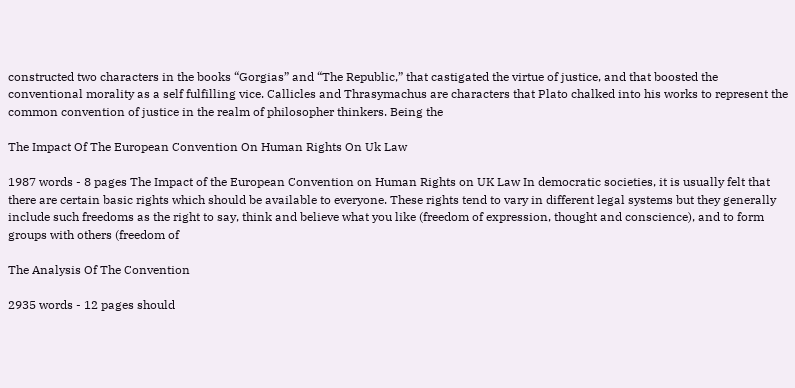constructed two characters in the books “Gorgias” and “The Republic,” that castigated the virtue of justice, and that boosted the conventional morality as a self fulfilling vice. Callicles and Thrasymachus are characters that Plato chalked into his works to represent the common convention of justice in the realm of philosopher thinkers. Being the

The Impact Of The European Convention On Human Rights On Uk Law

1987 words - 8 pages The Impact of the European Convention on Human Rights on UK Law In democratic societies, it is usually felt that there are certain basic rights which should be available to everyone. These rights tend to vary in different legal systems but they generally include such freedoms as the right to say, think and believe what you like (freedom of expression, thought and conscience), and to form groups with others (freedom of

The Analysis Of The Convention

2935 words - 12 pages should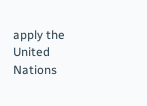apply the United Nations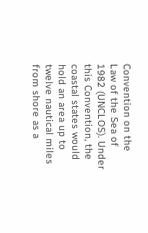Convention on the Law of the Sea of 1982 (UNCLOS). Under this Convention, the coastal states would hold an area up to twelve nautical miles from shore as a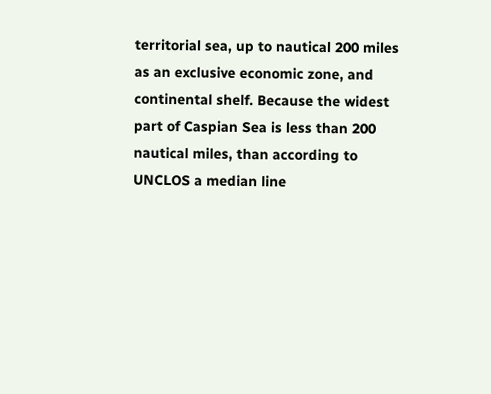territorial sea, up to nautical 200 miles as an exclusive economic zone, and continental shelf. Because the widest part of Caspian Sea is less than 200 nautical miles, than according to UNCLOS a median line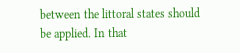between the littoral states should be applied. In that